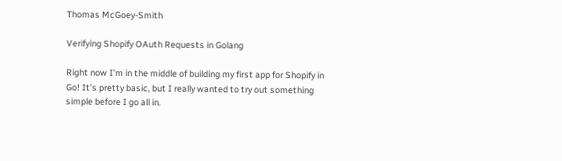Thomas McGoey-Smith

Verifying Shopify OAuth Requests in Golang

Right now I’m in the middle of building my first app for Shopify in Go! It’s pretty basic, but I really wanted to try out something simple before I go all in.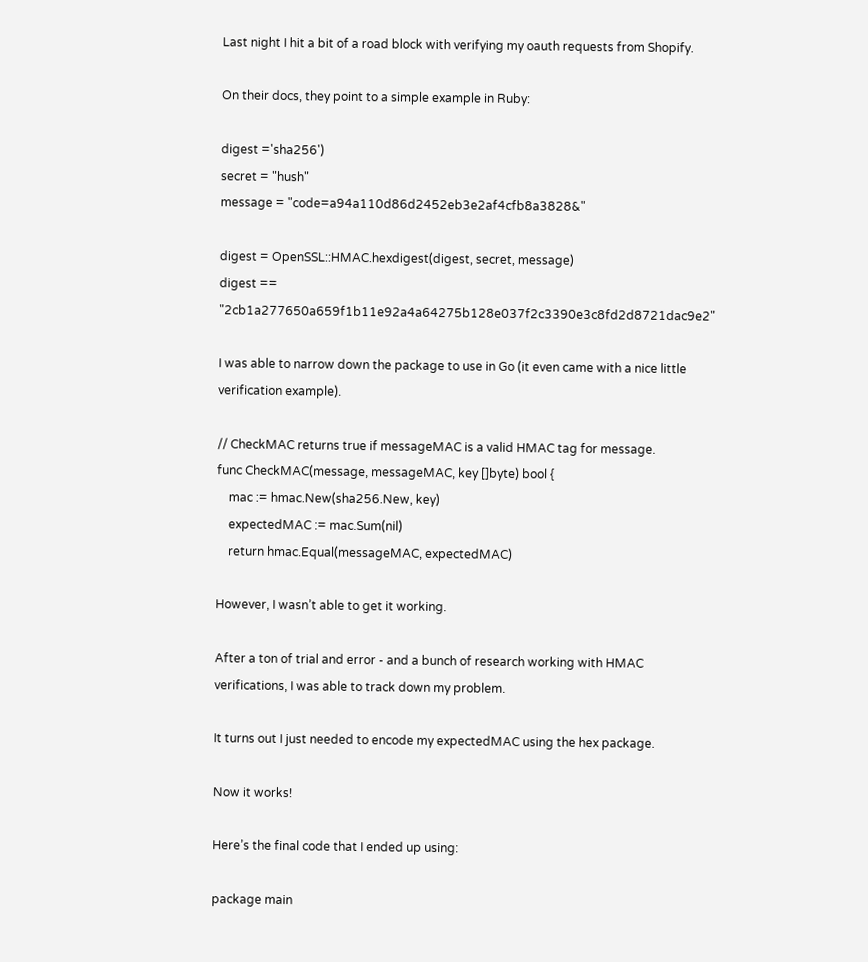Last night I hit a bit of a road block with verifying my oauth requests from Shopify.

On their docs, they point to a simple example in Ruby:

digest ='sha256')
secret = "hush"
message = "code=a94a110d86d2452eb3e2af4cfb8a3828&"

digest = OpenSSL::HMAC.hexdigest(digest, secret, message)
digest == "2cb1a277650a659f1b11e92a4a64275b128e037f2c3390e3c8fd2d8721dac9e2"

I was able to narrow down the package to use in Go (it even came with a nice little verification example).

// CheckMAC returns true if messageMAC is a valid HMAC tag for message.
func CheckMAC(message, messageMAC, key []byte) bool {
    mac := hmac.New(sha256.New, key)
    expectedMAC := mac.Sum(nil)
    return hmac.Equal(messageMAC, expectedMAC)

However, I wasn’t able to get it working.

After a ton of trial and error - and a bunch of research working with HMAC verifications, I was able to track down my problem.

It turns out I just needed to encode my expectedMAC using the hex package.

Now it works!

Here’s the final code that I ended up using:

package main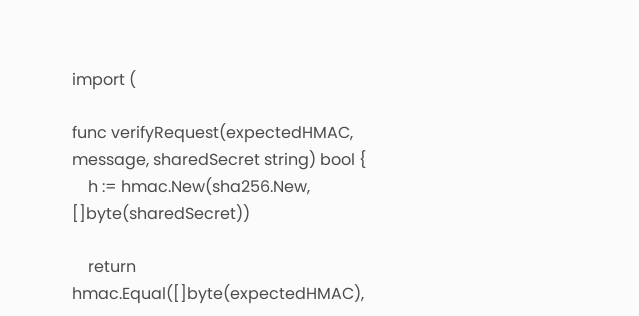import (

func verifyRequest(expectedHMAC, message, sharedSecret string) bool {
    h := hmac.New(sha256.New, []byte(sharedSecret))

    return hmac.Equal([]byte(expectedHMAC),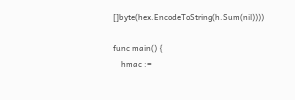[]byte(hex.EncodeToString(h.Sum(nil))))

func main() {
    hmac :=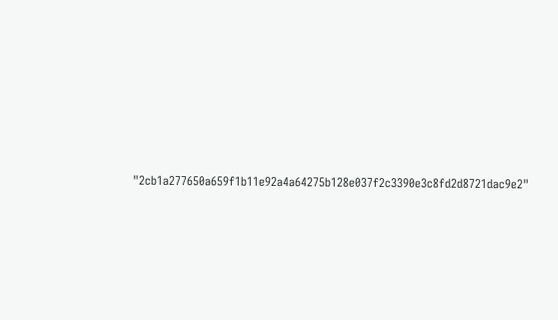"2cb1a277650a659f1b11e92a4a64275b128e037f2c3390e3c8fd2d8721dac9e2"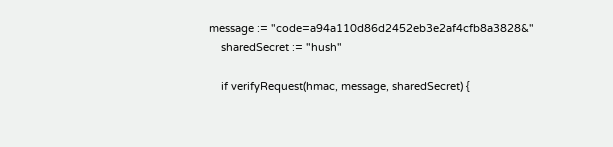message := "code=a94a110d86d2452eb3e2af4cfb8a3828&"
    sharedSecret := "hush"

    if verifyRequest(hmac, message, sharedSecret) {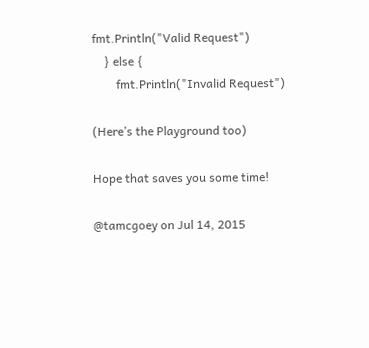fmt.Println("Valid Request")
    } else {
        fmt.Println("Invalid Request")

(Here’s the Playground too)

Hope that saves you some time!

@tamcgoey on Jul 14, 2015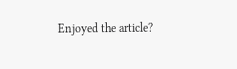Enjoyed the article?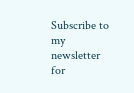Subscribe to my newsletter for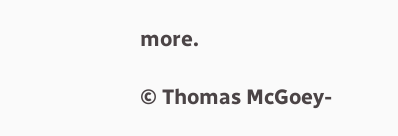more.

© Thomas McGoey-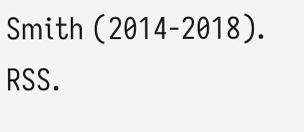Smith (2014-2018). RSS.